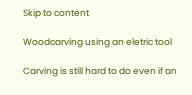Skip to content

Woodcarving using an eletric tool

Carving is still hard to do even if an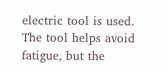electric tool is used. The tool helps avoid fatigue, but the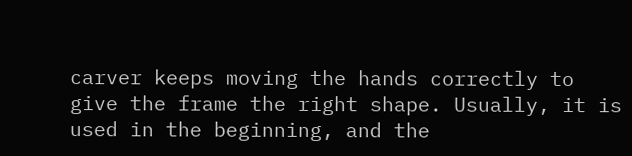carver keeps moving the hands correctly to give the frame the right shape. Usually, it is used in the beginning, and the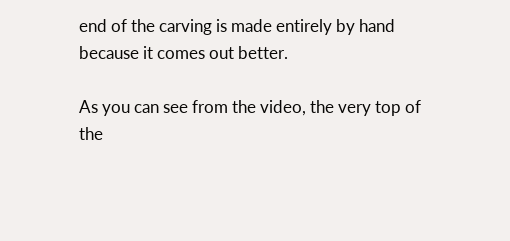end of the carving is made entirely by hand because it comes out better.

As you can see from the video, the very top of the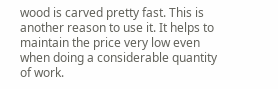wood is carved pretty fast. This is another reason to use it. It helps to maintain the price very low even when doing a considerable quantity of work.